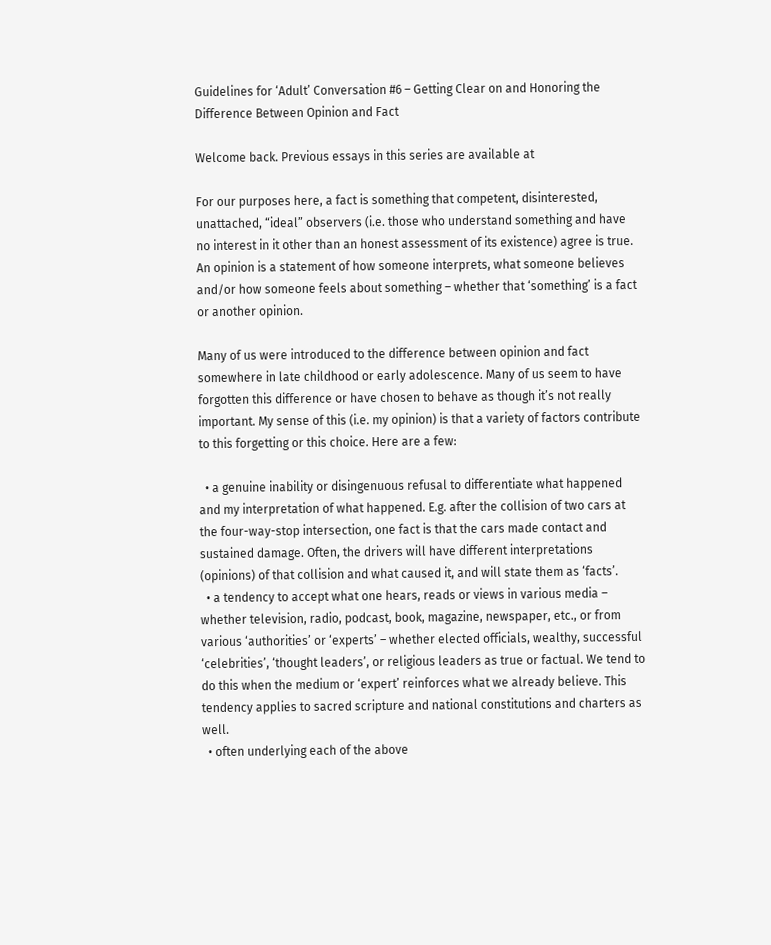Guidelines for ‘Adult’ Conversation #6 – Getting Clear on and Honoring the Difference Between Opinion and Fact

Welcome back. Previous essays in this series are available at

For our purposes here, a fact is something that competent, disinterested, unattached, “ideal” observers (i.e. those who understand something and have no interest in it other than an honest assessment of its existence) agree is true. An opinion is a statement of how someone interprets, what someone believes and/or how someone feels about something – whether that ‘something’ is a fact or another opinion.

Many of us were introduced to the difference between opinion and fact somewhere in late childhood or early adolescence. Many of us seem to have forgotten this difference or have chosen to behave as though it’s not really important. My sense of this (i.e. my opinion) is that a variety of factors contribute to this forgetting or this choice. Here are a few:

  • a genuine inability or disingenuous refusal to differentiate what happened and my interpretation of what happened. E.g. after the collision of two cars at the four-way-stop intersection, one fact is that the cars made contact and sustained damage. Often, the drivers will have different interpretations (opinions) of that collision and what caused it, and will state them as ‘facts’.
  • a tendency to accept what one hears, reads or views in various media – whether television, radio, podcast, book, magazine, newspaper, etc., or from various ‘authorities’ or ‘experts’ – whether elected officials, wealthy, successful ‘celebrities’, ‘thought leaders’, or religious leaders as true or factual. We tend to do this when the medium or ‘expert’ reinforces what we already believe. This tendency applies to sacred scripture and national constitutions and charters as well.
  • often underlying each of the above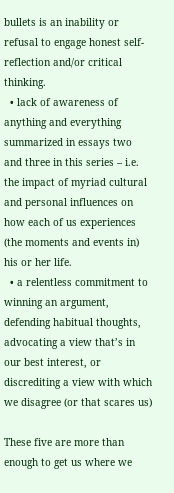bullets is an inability or refusal to engage honest self-reflection and/or critical thinking.
  • lack of awareness of anything and everything summarized in essays two and three in this series – i.e. the impact of myriad cultural and personal influences on how each of us experiences (the moments and events in) his or her life.
  • a relentless commitment to winning an argument, defending habitual thoughts, advocating a view that’s in our best interest, or discrediting a view with which we disagree (or that scares us)

These five are more than enough to get us where we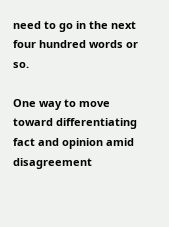need to go in the next four hundred words or so.

One way to move toward differentiating fact and opinion amid disagreement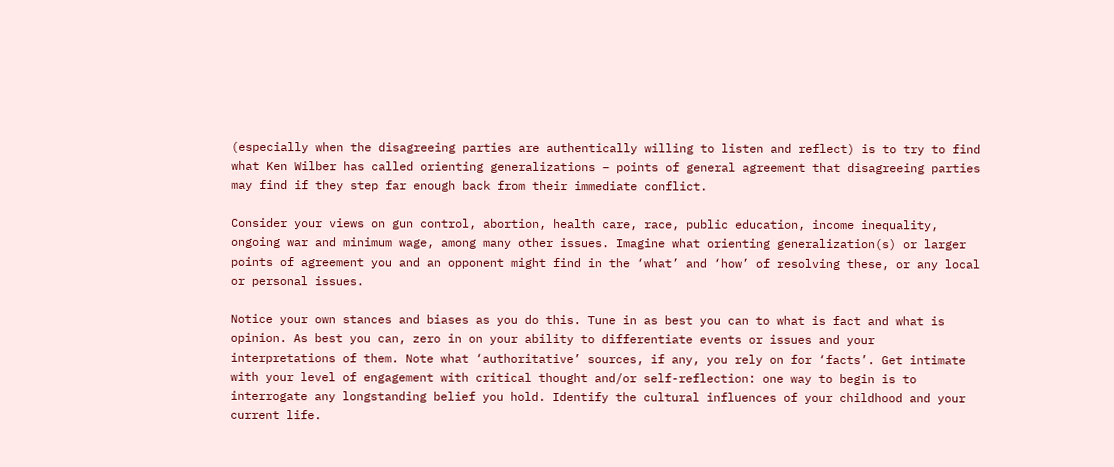(especially when the disagreeing parties are authentically willing to listen and reflect) is to try to find what Ken Wilber has called orienting generalizations – points of general agreement that disagreeing parties may find if they step far enough back from their immediate conflict.

Consider your views on gun control, abortion, health care, race, public education, income inequality, ongoing war and minimum wage, among many other issues. Imagine what orienting generalization(s) or larger points of agreement you and an opponent might find in the ‘what’ and ‘how’ of resolving these, or any local or personal issues.

Notice your own stances and biases as you do this. Tune in as best you can to what is fact and what is opinion. As best you can, zero in on your ability to differentiate events or issues and your interpretations of them. Note what ‘authoritative’ sources, if any, you rely on for ‘facts’. Get intimate with your level of engagement with critical thought and/or self-reflection: one way to begin is to interrogate any longstanding belief you hold. Identify the cultural influences of your childhood and your current life.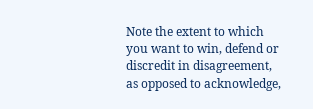Note the extent to which you want to win, defend or discredit in disagreement, as opposed to acknowledge,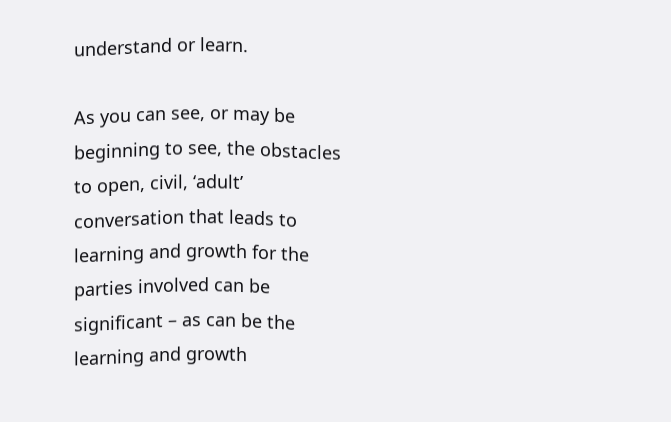understand or learn.

As you can see, or may be beginning to see, the obstacles to open, civil, ‘adult’ conversation that leads to learning and growth for the parties involved can be significant – as can be the learning and growth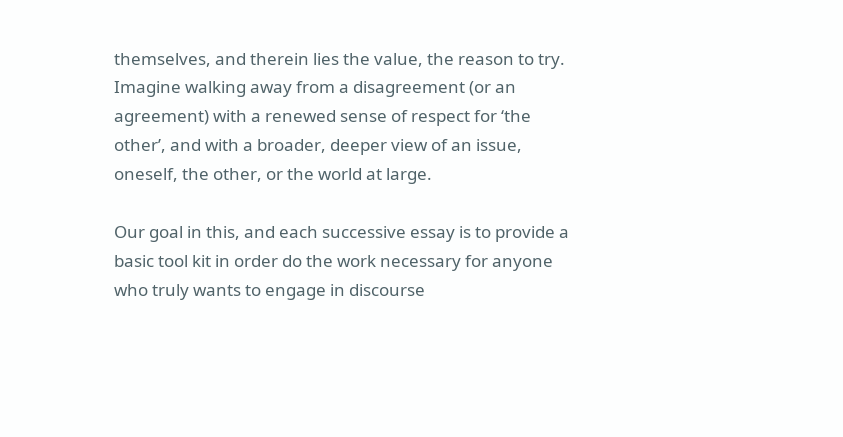themselves, and therein lies the value, the reason to try. Imagine walking away from a disagreement (or an agreement) with a renewed sense of respect for ‘the other’, and with a broader, deeper view of an issue, oneself, the other, or the world at large.

Our goal in this, and each successive essay is to provide a basic tool kit in order do the work necessary for anyone who truly wants to engage in discourse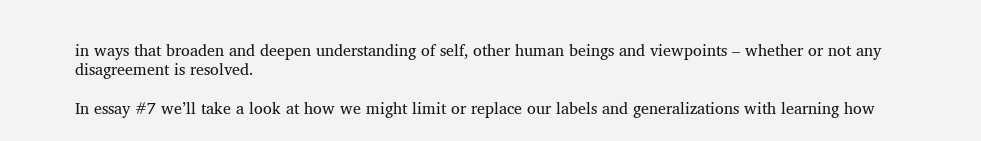in ways that broaden and deepen understanding of self, other human beings and viewpoints – whether or not any disagreement is resolved.

In essay #7 we’ll take a look at how we might limit or replace our labels and generalizations with learning how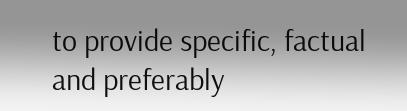to provide specific, factual and preferably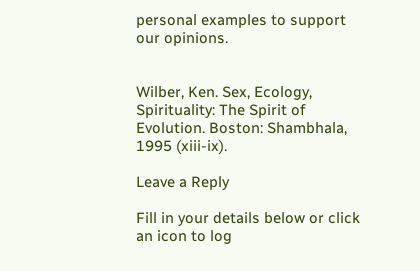personal examples to support our opinions.


Wilber, Ken. Sex, Ecology, Spirituality: The Spirit of Evolution. Boston: Shambhala, 1995 (xiii-ix).

Leave a Reply

Fill in your details below or click an icon to log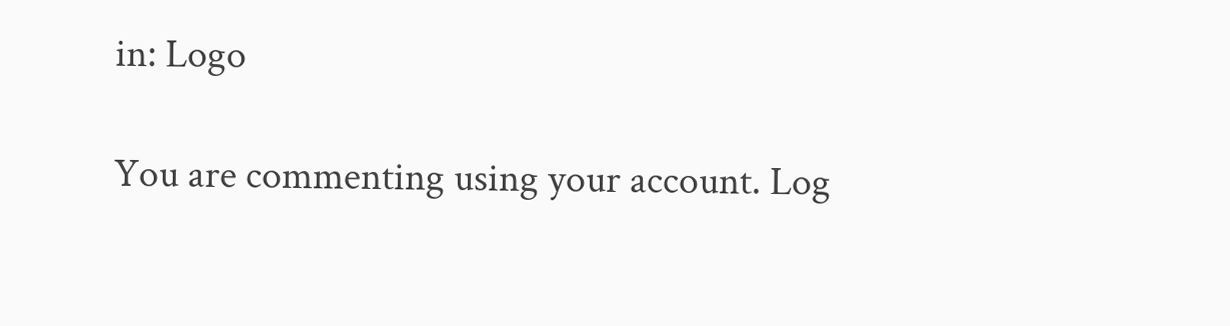in: Logo

You are commenting using your account. Log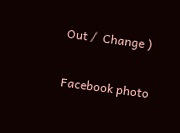Out /  Change )

Facebook photo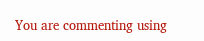You are commenting using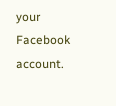your Facebook account.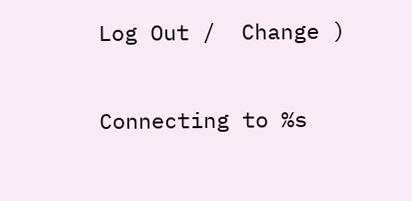Log Out /  Change )

Connecting to %s